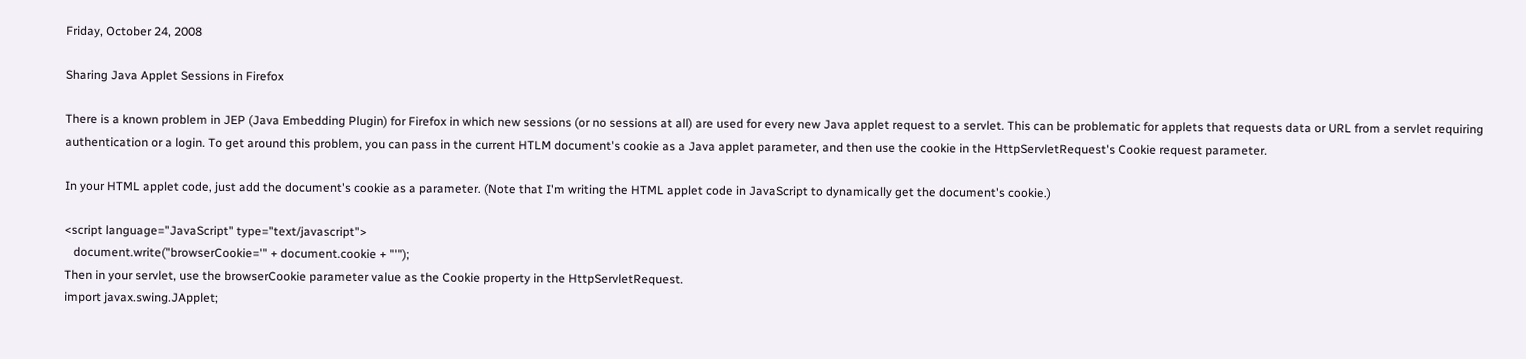Friday, October 24, 2008

Sharing Java Applet Sessions in Firefox

There is a known problem in JEP (Java Embedding Plugin) for Firefox in which new sessions (or no sessions at all) are used for every new Java applet request to a servlet. This can be problematic for applets that requests data or URL from a servlet requiring authentication or a login. To get around this problem, you can pass in the current HTLM document's cookie as a Java applet parameter, and then use the cookie in the HttpServletRequest's Cookie request parameter.

In your HTML applet code, just add the document's cookie as a parameter. (Note that I'm writing the HTML applet code in JavaScript to dynamically get the document's cookie.)

<script language="JavaScript" type="text/javascript">
   document.write("browserCookie='" + document.cookie + "'");
Then in your servlet, use the browserCookie parameter value as the Cookie property in the HttpServletRequest.
import javax.swing.JApplet;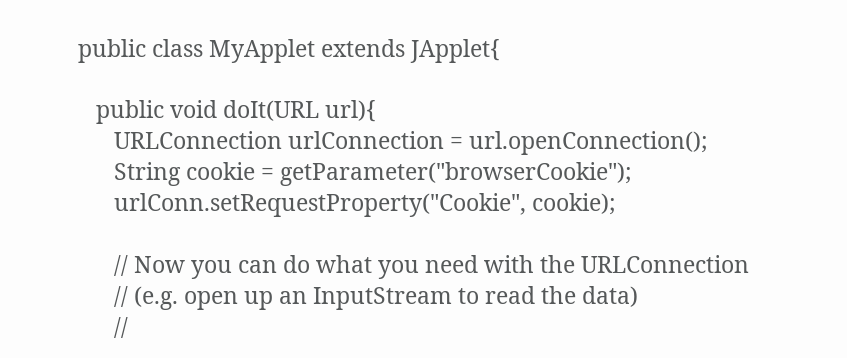public class MyApplet extends JApplet{

   public void doIt(URL url){
      URLConnection urlConnection = url.openConnection();
      String cookie = getParameter("browserCookie");
      urlConn.setRequestProperty("Cookie", cookie);

      // Now you can do what you need with the URLConnection
      // (e.g. open up an InputStream to read the data)
      //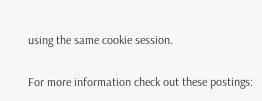using the same cookie session.


For more information check out these postings: